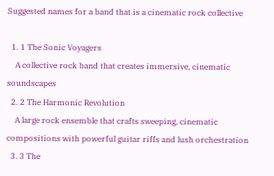Suggested names for a band that is a cinematic rock collective

  1. 1 The Sonic Voyagers
    A collective rock band that creates immersive, cinematic soundscapes
  2. 2 The Harmonic Revolution
    A large rock ensemble that crafts sweeping, cinematic compositions with powerful guitar riffs and lush orchestration
  3. 3 The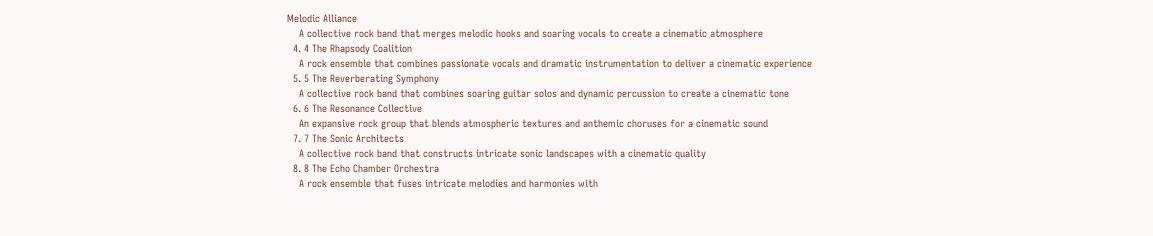Melodic Alliance
    A collective rock band that merges melodic hooks and soaring vocals to create a cinematic atmosphere
  4. 4 The Rhapsody Coalition
    A rock ensemble that combines passionate vocals and dramatic instrumentation to deliver a cinematic experience
  5. 5 The Reverberating Symphony
    A collective rock band that combines soaring guitar solos and dynamic percussion to create a cinematic tone
  6. 6 The Resonance Collective
    An expansive rock group that blends atmospheric textures and anthemic choruses for a cinematic sound
  7. 7 The Sonic Architects
    A collective rock band that constructs intricate sonic landscapes with a cinematic quality
  8. 8 The Echo Chamber Orchestra
    A rock ensemble that fuses intricate melodies and harmonies with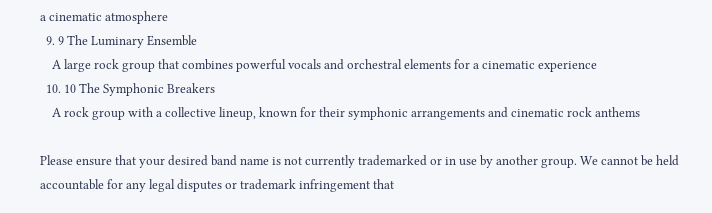a cinematic atmosphere
  9. 9 The Luminary Ensemble
    A large rock group that combines powerful vocals and orchestral elements for a cinematic experience
  10. 10 The Symphonic Breakers
    A rock group with a collective lineup, known for their symphonic arrangements and cinematic rock anthems

Please ensure that your desired band name is not currently trademarked or in use by another group. We cannot be held accountable for any legal disputes or trademark infringement that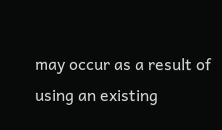may occur as a result of using an existing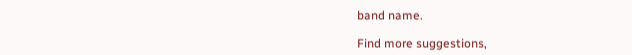band name.

Find more suggestions,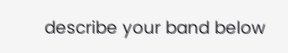describe your band below